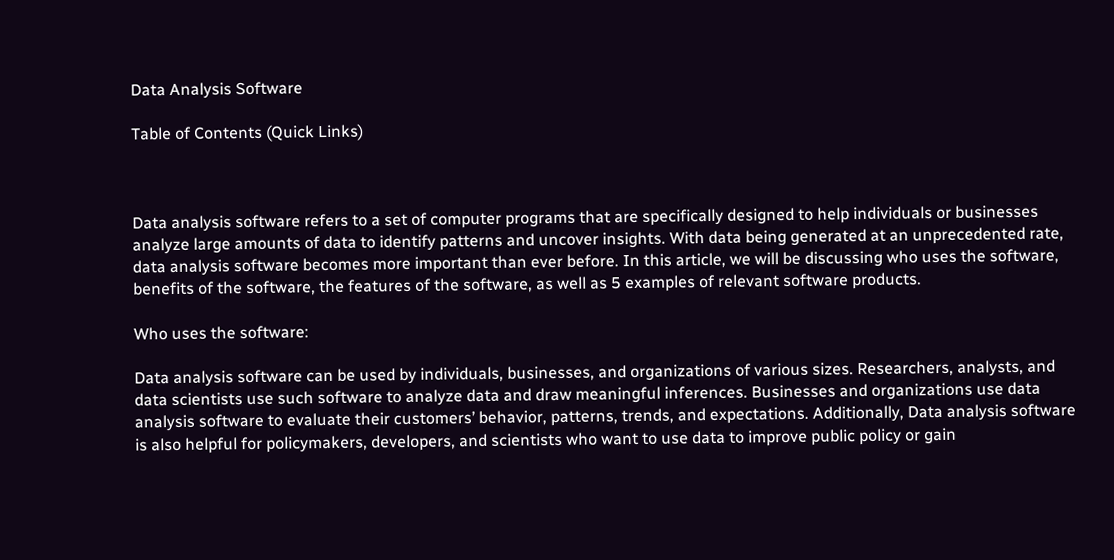Data Analysis Software

Table of Contents (Quick Links)



Data analysis software refers to a set of computer programs that are specifically designed to help individuals or businesses analyze large amounts of data to identify patterns and uncover insights. With data being generated at an unprecedented rate, data analysis software becomes more important than ever before. In this article, we will be discussing who uses the software, benefits of the software, the features of the software, as well as 5 examples of relevant software products.

Who uses the software:

Data analysis software can be used by individuals, businesses, and organizations of various sizes. Researchers, analysts, and data scientists use such software to analyze data and draw meaningful inferences. Businesses and organizations use data analysis software to evaluate their customers’ behavior, patterns, trends, and expectations. Additionally, Data analysis software is also helpful for policymakers, developers, and scientists who want to use data to improve public policy or gain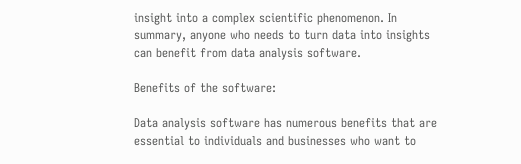insight into a complex scientific phenomenon. In summary, anyone who needs to turn data into insights can benefit from data analysis software.

Benefits of the software:

Data analysis software has numerous benefits that are essential to individuals and businesses who want to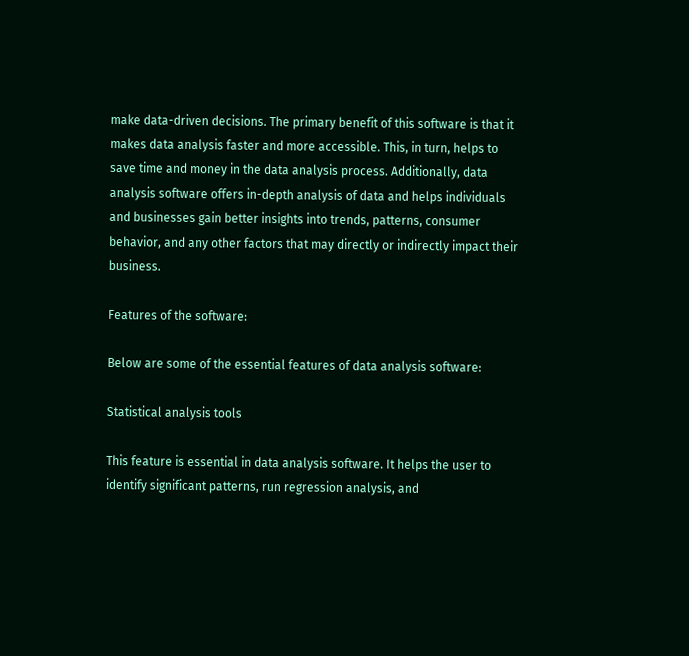make data-driven decisions. The primary benefit of this software is that it makes data analysis faster and more accessible. This, in turn, helps to save time and money in the data analysis process. Additionally, data analysis software offers in-depth analysis of data and helps individuals and businesses gain better insights into trends, patterns, consumer behavior, and any other factors that may directly or indirectly impact their business.

Features of the software:

Below are some of the essential features of data analysis software:

Statistical analysis tools

This feature is essential in data analysis software. It helps the user to identify significant patterns, run regression analysis, and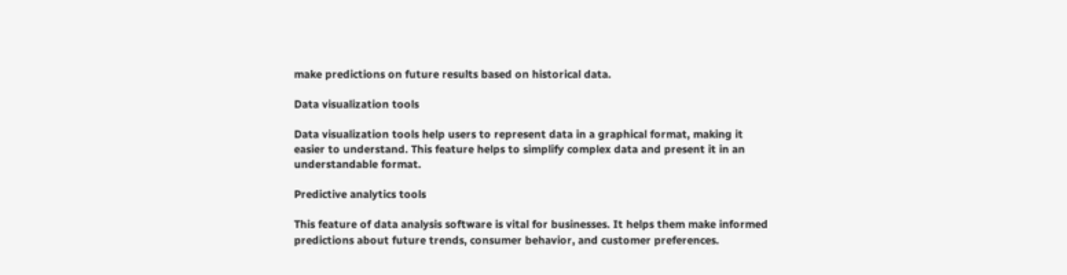make predictions on future results based on historical data.

Data visualization tools

Data visualization tools help users to represent data in a graphical format, making it easier to understand. This feature helps to simplify complex data and present it in an understandable format.

Predictive analytics tools

This feature of data analysis software is vital for businesses. It helps them make informed predictions about future trends, consumer behavior, and customer preferences.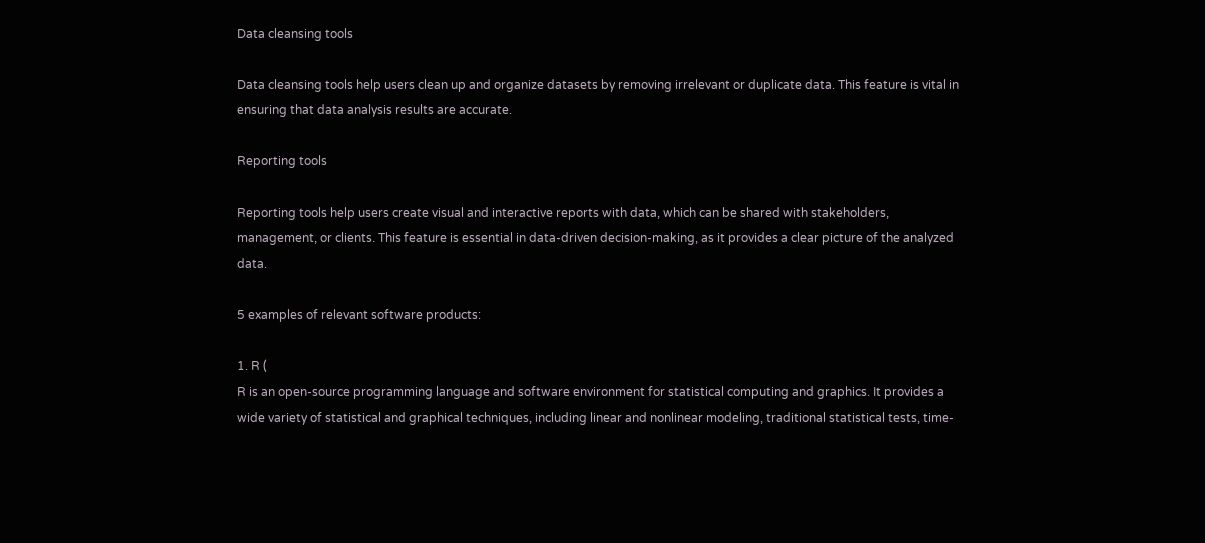Data cleansing tools

Data cleansing tools help users clean up and organize datasets by removing irrelevant or duplicate data. This feature is vital in ensuring that data analysis results are accurate.

Reporting tools

Reporting tools help users create visual and interactive reports with data, which can be shared with stakeholders, management, or clients. This feature is essential in data-driven decision-making, as it provides a clear picture of the analyzed data.

5 examples of relevant software products:

1. R (
R is an open-source programming language and software environment for statistical computing and graphics. It provides a wide variety of statistical and graphical techniques, including linear and nonlinear modeling, traditional statistical tests, time-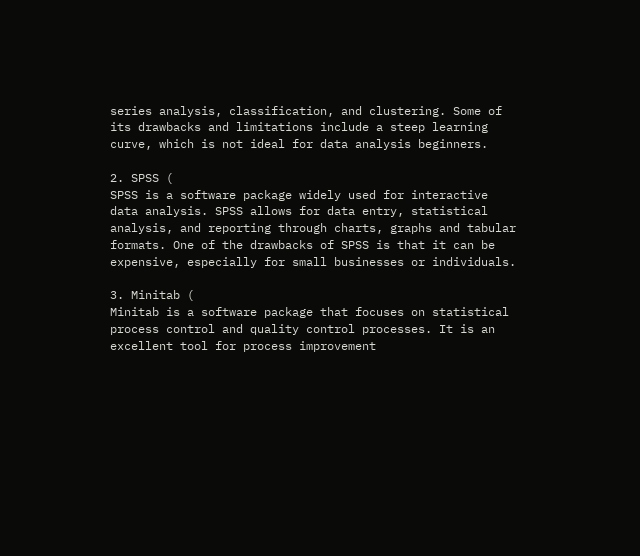series analysis, classification, and clustering. Some of its drawbacks and limitations include a steep learning curve, which is not ideal for data analysis beginners.

2. SPSS (
SPSS is a software package widely used for interactive data analysis. SPSS allows for data entry, statistical analysis, and reporting through charts, graphs and tabular formats. One of the drawbacks of SPSS is that it can be expensive, especially for small businesses or individuals.

3. Minitab (
Minitab is a software package that focuses on statistical process control and quality control processes. It is an excellent tool for process improvement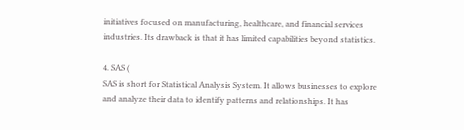initiatives focused on manufacturing, healthcare, and financial services industries. Its drawback is that it has limited capabilities beyond statistics.

4. SAS (
SAS is short for Statistical Analysis System. It allows businesses to explore and analyze their data to identify patterns and relationships. It has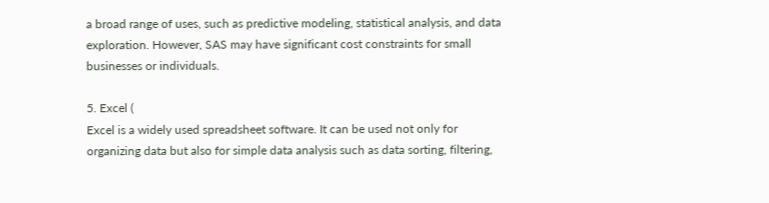a broad range of uses, such as predictive modeling, statistical analysis, and data exploration. However, SAS may have significant cost constraints for small businesses or individuals.

5. Excel (
Excel is a widely used spreadsheet software. It can be used not only for organizing data but also for simple data analysis such as data sorting, filtering,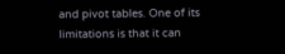and pivot tables. One of its limitations is that it can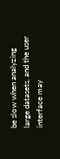be slow when analyzing large datasets, and the user interface may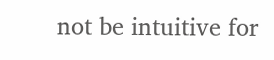not be intuitive for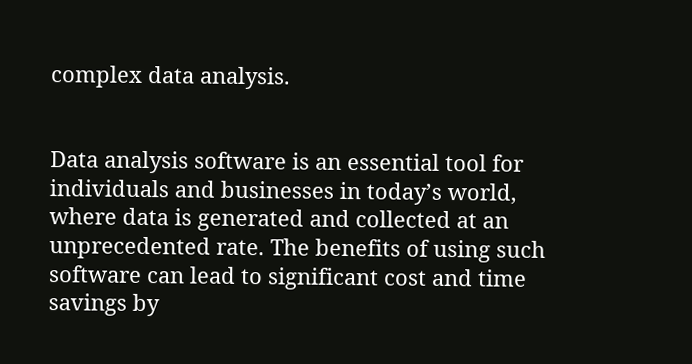complex data analysis.


Data analysis software is an essential tool for individuals and businesses in today’s world, where data is generated and collected at an unprecedented rate. The benefits of using such software can lead to significant cost and time savings by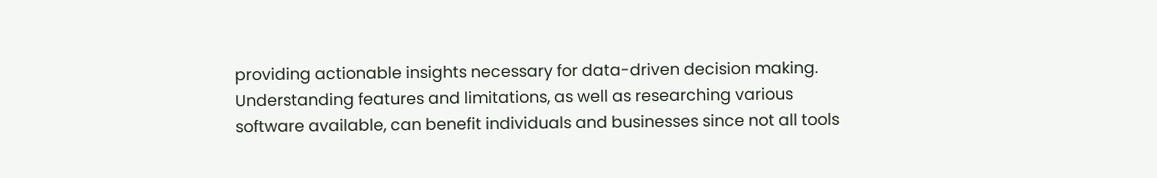providing actionable insights necessary for data-driven decision making. Understanding features and limitations, as well as researching various software available, can benefit individuals and businesses since not all tools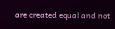are created equal and not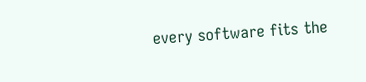every software fits the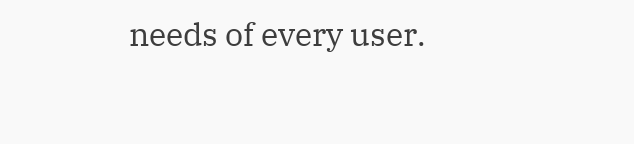needs of every user.